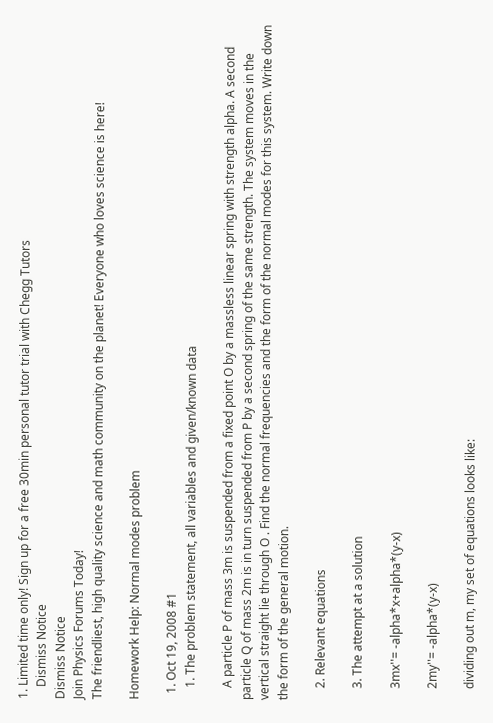1. Limited time only! Sign up for a free 30min personal tutor trial with Chegg Tutors
    Dismiss Notice
Dismiss Notice
Join Physics Forums Today!
The friendliest, high quality science and math community on the planet! Everyone who loves science is here!

Homework Help: Normal modes problem

  1. Oct 19, 2008 #1
    1. The problem statement, all variables and given/known data

    A particle P of mass 3m is suspended from a fixed point O by a massless linear spring with strength alpha. A second particle Q of mass 2m is in turn suspended from P by a second spring of the same strength. The system moves in the vertical straight lie through O . Find the normal frequencies and the form of the normal modes for this system. Write down the form of the general motion.

    2. Relevant equations

    3. The attempt at a solution

    3mx''= -alpha*x+alpha*(y-x)

    2my''= -alpha*(y-x)

    dividing out m, my set of equations looks like: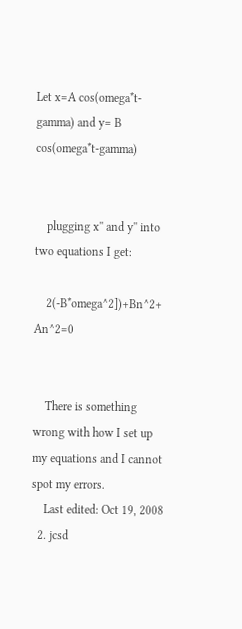Let x=A cos(omega*t-gamma) and y= B cos(omega*t-gamma)


    plugging x'' and y'' into two equations I get:

    2(-B*omega^2])+Bn^2+ An^2=0


    There is something wrong with how I set up my equations and I cannot spot my errors.
    Last edited: Oct 19, 2008
  2. jcsd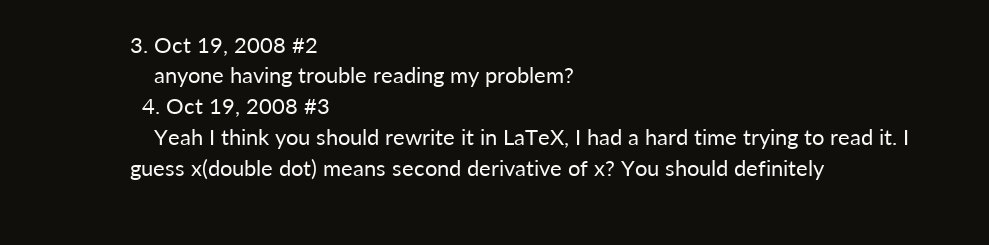3. Oct 19, 2008 #2
    anyone having trouble reading my problem?
  4. Oct 19, 2008 #3
    Yeah I think you should rewrite it in LaTeX, I had a hard time trying to read it. I guess x(double dot) means second derivative of x? You should definitely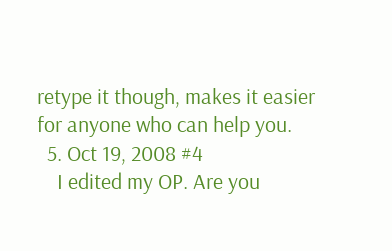retype it though, makes it easier for anyone who can help you.
  5. Oct 19, 2008 #4
    I edited my OP. Are you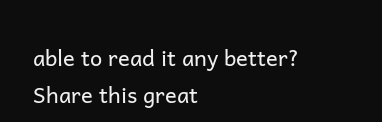able to read it any better?
Share this great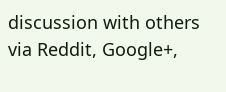discussion with others via Reddit, Google+,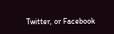Twitter, or Facebook